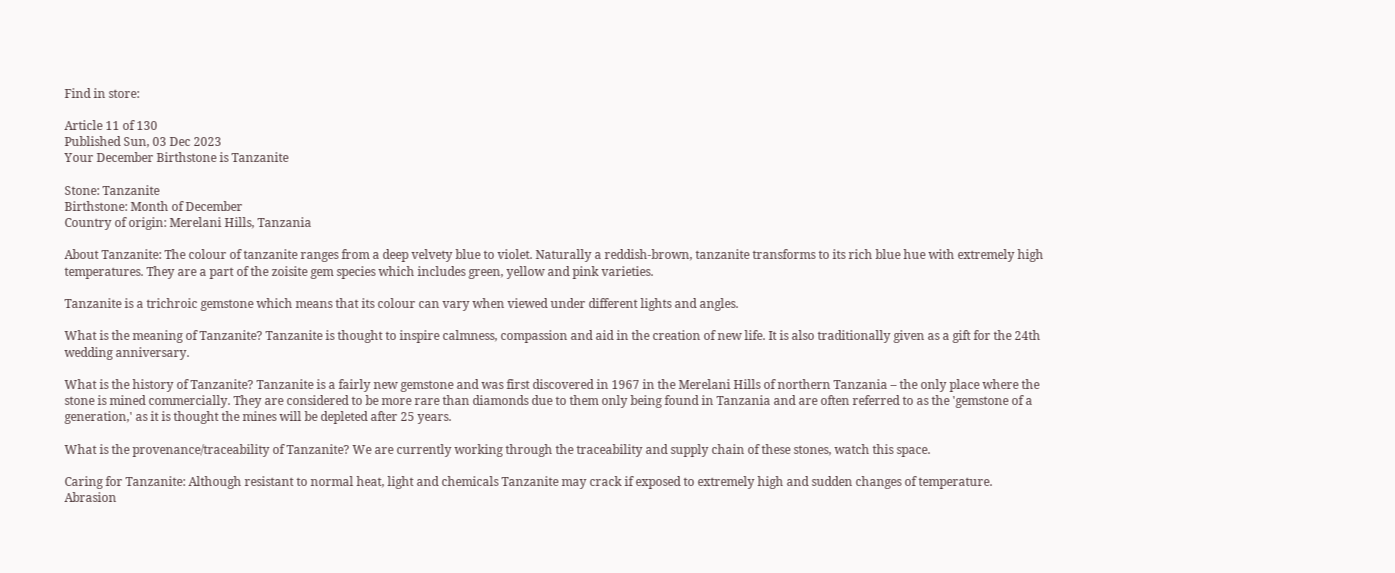Find in store:

Article 11 of 130
Published Sun, 03 Dec 2023
Your December Birthstone is Tanzanite

Stone: Tanzanite
Birthstone: Month of December
Country of origin: Merelani Hills, Tanzania

About Tanzanite: The colour of tanzanite ranges from a deep velvety blue to violet. Naturally a reddish-brown, tanzanite transforms to its rich blue hue with extremely high temperatures. They are a part of the zoisite gem species which includes green, yellow and pink varieties.

Tanzanite is a trichroic gemstone which means that its colour can vary when viewed under different lights and angles.

What is the meaning of Tanzanite? Tanzanite is thought to inspire calmness, compassion and aid in the creation of new life. It is also traditionally given as a gift for the 24th wedding anniversary.

What is the history of Tanzanite? Tanzanite is a fairly new gemstone and was first discovered in 1967 in the Merelani Hills of northern Tanzania – the only place where the stone is mined commercially. They are considered to be more rare than diamonds due to them only being found in Tanzania and are often referred to as the 'gemstone of a generation,' as it is thought the mines will be depleted after 25 years.

What is the provenance/traceability of Tanzanite? We are currently working through the traceability and supply chain of these stones, watch this space.

Caring for Tanzanite: Although resistant to normal heat, light and chemicals Tanzanite may crack if exposed to extremely high and sudden changes of temperature. Abrasion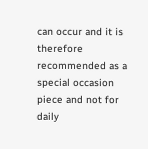can occur and it is therefore recommended as a special occasion piece and not for daily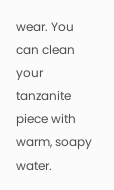wear. You can clean your tanzanite piece with warm, soapy water.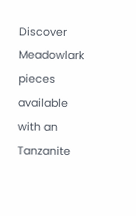Discover Meadowlark pieces available with an Tanzanite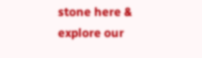stone here & explore our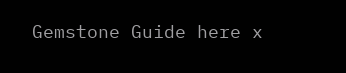Gemstone Guide here x